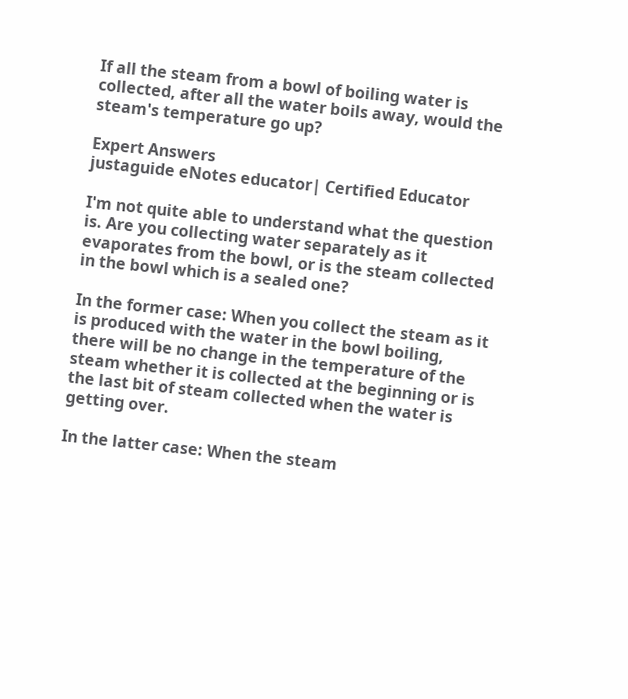If all the steam from a bowl of boiling water is collected, after all the water boils away, would the steam's temperature go up?

Expert Answers
justaguide eNotes educator| Certified Educator

I'm not quite able to understand what the question is. Are you collecting water separately as it evaporates from the bowl, or is the steam collected in the bowl which is a sealed one?

In the former case: When you collect the steam as it is produced with the water in the bowl boiling, there will be no change in the temperature of the steam whether it is collected at the beginning or is the last bit of steam collected when the water is getting over.

In the latter case: When the steam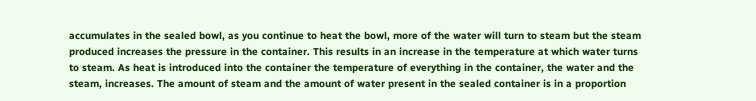accumulates in the sealed bowl, as you continue to heat the bowl, more of the water will turn to steam but the steam produced increases the pressure in the container. This results in an increase in the temperature at which water turns to steam. As heat is introduced into the container the temperature of everything in the container, the water and the steam, increases. The amount of steam and the amount of water present in the sealed container is in a proportion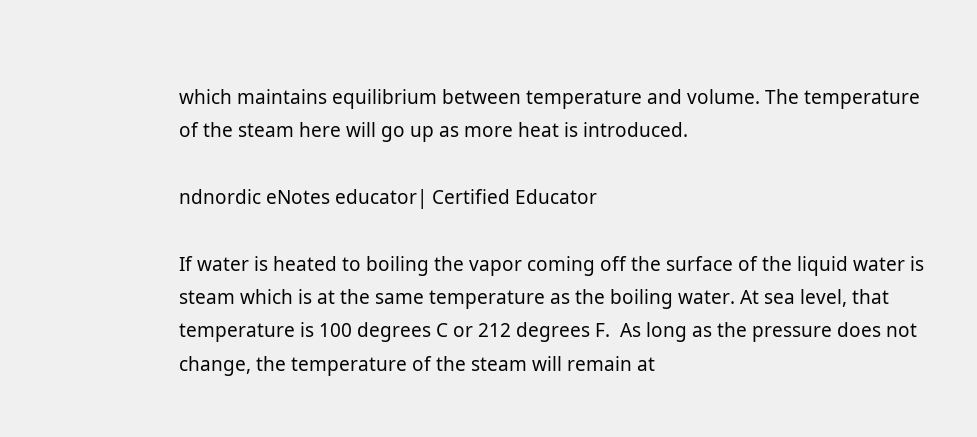which maintains equilibrium between temperature and volume. The temperature of the steam here will go up as more heat is introduced.

ndnordic eNotes educator| Certified Educator

If water is heated to boiling the vapor coming off the surface of the liquid water is steam which is at the same temperature as the boiling water. At sea level, that temperature is 100 degrees C or 212 degrees F.  As long as the pressure does not change, the temperature of the steam will remain at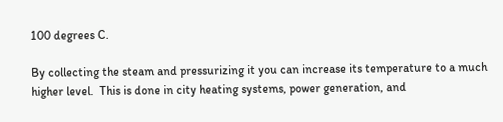100 degrees C.

By collecting the steam and pressurizing it you can increase its temperature to a much higher level.  This is done in city heating systems, power generation, and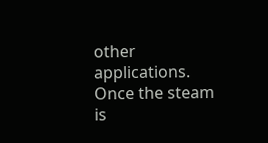other applications.  Once the steam is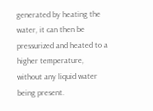generated by heating the water, it can then be pressurized and heated to a higher temperature, without any liquid water being present.